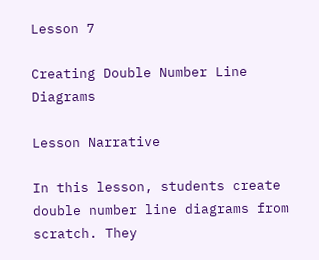Lesson 7

Creating Double Number Line Diagrams

Lesson Narrative

In this lesson, students create double number line diagrams from scratch. They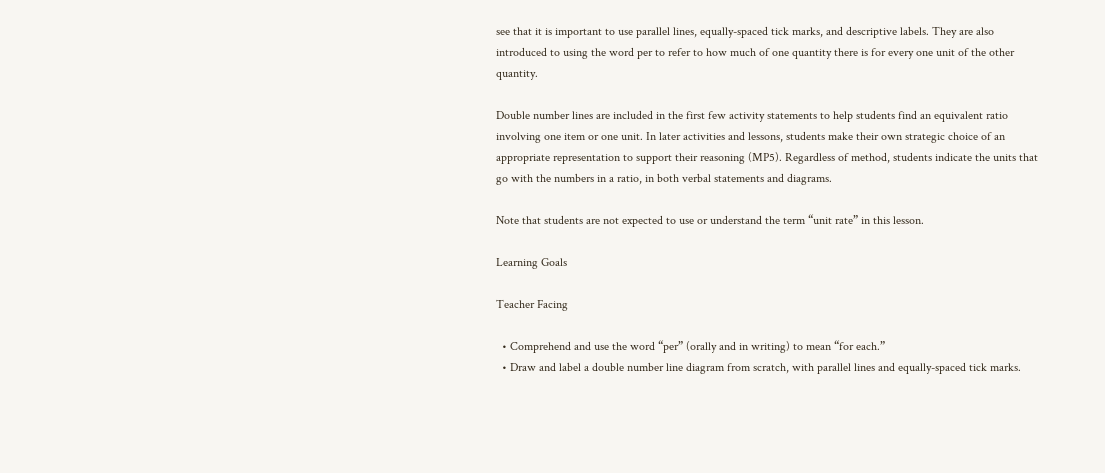see that it is important to use parallel lines, equally-spaced tick marks, and descriptive labels. They are also introduced to using the word per to refer to how much of one quantity there is for every one unit of the other quantity.

Double number lines are included in the first few activity statements to help students find an equivalent ratio involving one item or one unit. In later activities and lessons, students make their own strategic choice of an appropriate representation to support their reasoning (MP5). Regardless of method, students indicate the units that go with the numbers in a ratio, in both verbal statements and diagrams.

Note that students are not expected to use or understand the term “unit rate” in this lesson.

Learning Goals

Teacher Facing

  • Comprehend and use the word “per” (orally and in writing) to mean “for each.”
  • Draw and label a double number line diagram from scratch, with parallel lines and equally-spaced tick marks.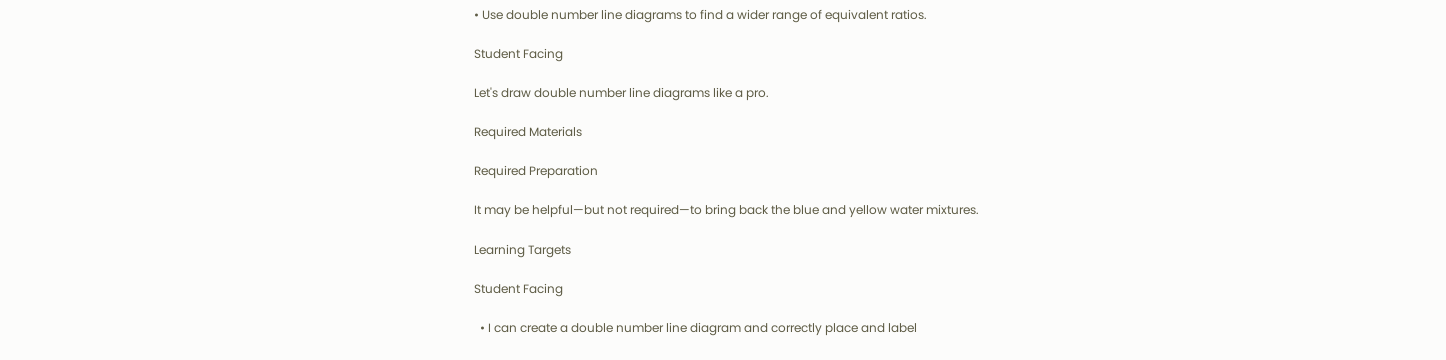• Use double number line diagrams to find a wider range of equivalent ratios.

Student Facing

Let's draw double number line diagrams like a pro.

Required Materials

Required Preparation

It may be helpful—but not required—to bring back the blue and yellow water mixtures.

Learning Targets

Student Facing

  • I can create a double number line diagram and correctly place and label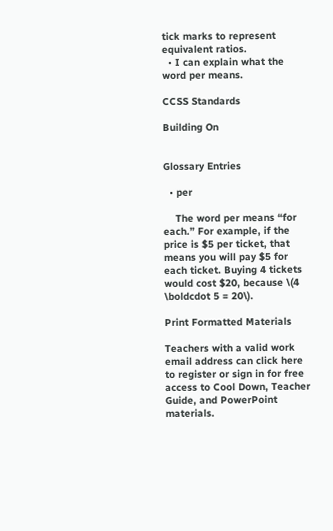tick marks to represent equivalent ratios.
  • I can explain what the word per means.

CCSS Standards

Building On


Glossary Entries

  • per

    The word per means “for each.” For example, if the price is $5 per ticket, that means you will pay $5 for each ticket. Buying 4 tickets would cost $20, because \(4 \boldcdot 5 = 20\).

Print Formatted Materials

Teachers with a valid work email address can click here to register or sign in for free access to Cool Down, Teacher Guide, and PowerPoint materials.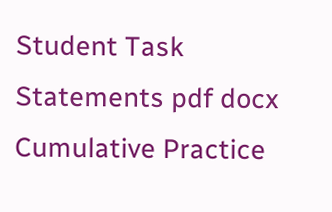Student Task Statements pdf docx
Cumulative Practice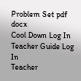Problem Set pdf docx
Cool Down Log In
Teacher Guide Log In
Teacher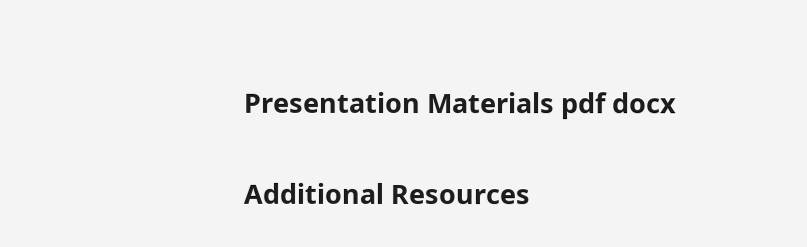Presentation Materials pdf docx

Additional Resources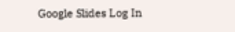Google Slides Log In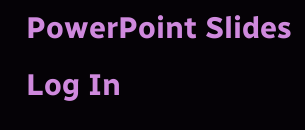PowerPoint Slides Log In